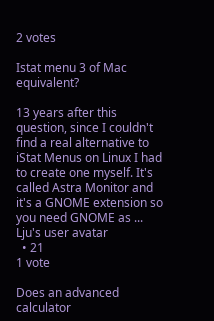2 votes

Istat menu 3 of Mac equivalent?

13 years after this question, since I couldn't find a real alternative to iStat Menus on Linux I had to create one myself. It's called Astra Monitor and it's a GNOME extension so you need GNOME as ...
Lju's user avatar
  • 21
1 vote

Does an advanced calculator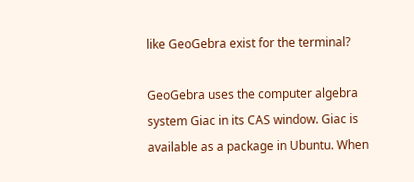like GeoGebra exist for the terminal?

GeoGebra uses the computer algebra system Giac in its CAS window. Giac is available as a package in Ubuntu. When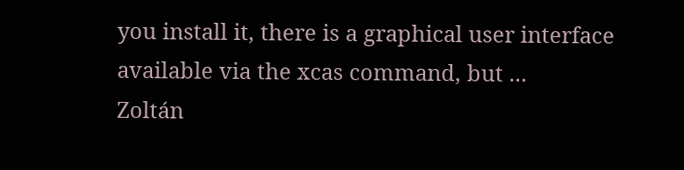you install it, there is a graphical user interface available via the xcas command, but ...
Zoltán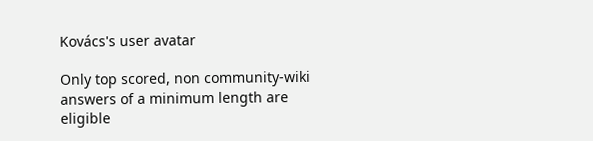Kovács's user avatar

Only top scored, non community-wiki answers of a minimum length are eligible